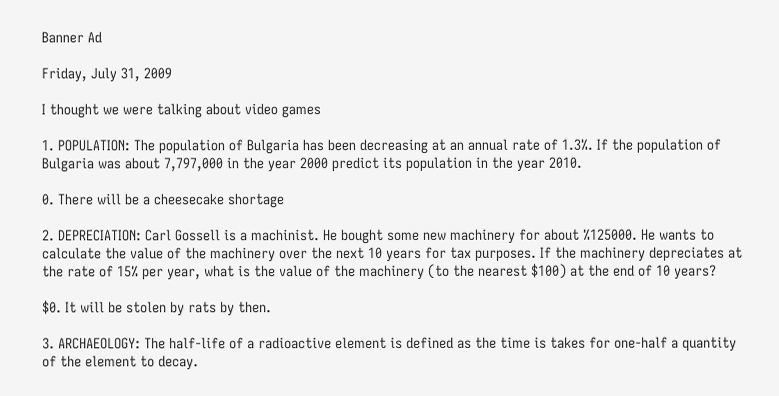Banner Ad

Friday, July 31, 2009

I thought we were talking about video games

1. POPULATION: The population of Bulgaria has been decreasing at an annual rate of 1.3%. If the population of Bulgaria was about 7,797,000 in the year 2000 predict its population in the year 2010.

0. There will be a cheesecake shortage

2. DEPRECIATION: Carl Gossell is a machinist. He bought some new machinery for about %125000. He wants to calculate the value of the machinery over the next 10 years for tax purposes. If the machinery depreciates at the rate of 15% per year, what is the value of the machinery (to the nearest $100) at the end of 10 years?

$0. It will be stolen by rats by then.

3. ARCHAEOLOGY: The half-life of a radioactive element is defined as the time is takes for one-half a quantity of the element to decay.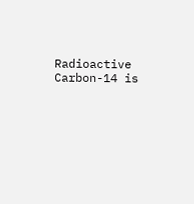Radioactive Carbon-14 is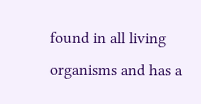found in all living organisms and has a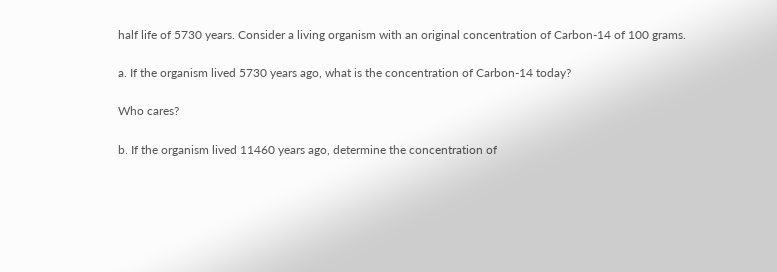half life of 5730 years. Consider a living organism with an original concentration of Carbon-14 of 100 grams.

a. If the organism lived 5730 years ago, what is the concentration of Carbon-14 today?

Who cares?

b. If the organism lived 11460 years ago, determine the concentration of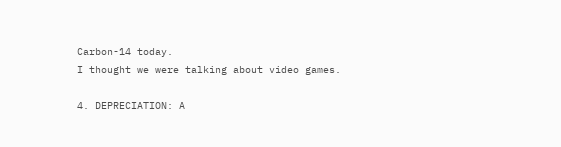Carbon-14 today.
I thought we were talking about video games.

4. DEPRECIATION: A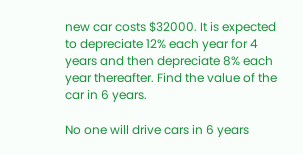new car costs $32000. It is expected to depreciate 12% each year for 4 years and then depreciate 8% each year thereafter. Find the value of the car in 6 years.

No one will drive cars in 6 years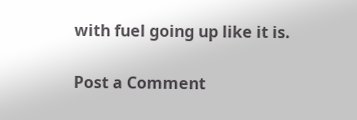with fuel going up like it is.

Post a Comment